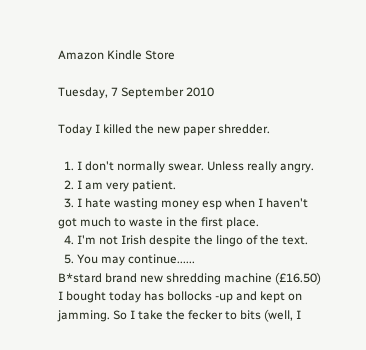Amazon Kindle Store

Tuesday, 7 September 2010

Today I killed the new paper shredder.

  1. I don't normally swear. Unless really angry.
  2. I am very patient.
  3. I hate wasting money esp when I haven't got much to waste in the first place.
  4. I'm not Irish despite the lingo of the text.
  5. You may continue......
B*stard brand new shredding machine (£16.50) I bought today has bollocks -up and kept on jamming. So I take the fecker to bits (well, I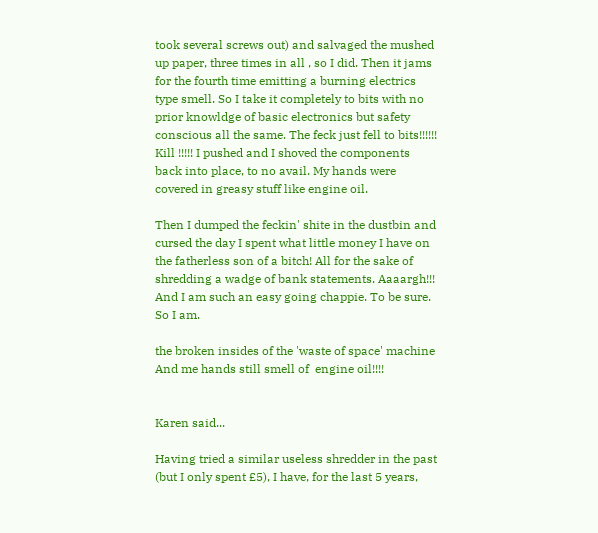took several screws out) and salvaged the mushed up paper, three times in all , so I did. Then it jams for the fourth time emitting a burning electrics type smell. So I take it completely to bits with no prior knowldge of basic electronics but safety conscious all the same. The feck just fell to bits!!!!!! Kill !!!!! I pushed and I shoved the components back into place, to no avail. My hands were covered in greasy stuff like engine oil.

Then I dumped the feckin' shite in the dustbin and cursed the day I spent what little money I have on the fatherless son of a bitch! All for the sake of shredding a wadge of bank statements. Aaaargh!!! And I am such an easy going chappie. To be sure. So I am.

the broken insides of the 'waste of space' machine
And me hands still smell of  engine oil!!!!


Karen said...

Having tried a similar useless shredder in the past (but I only spent £5), I have, for the last 5 years,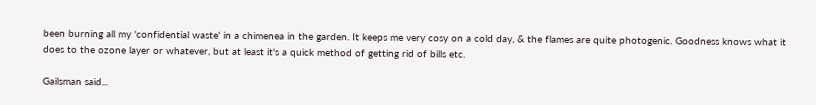been burning all my 'confidential waste' in a chimenea in the garden. It keeps me very cosy on a cold day, & the flames are quite photogenic. Goodness knows what it does to the ozone layer or whatever, but at least it's a quick method of getting rid of bills etc.

Gailsman said...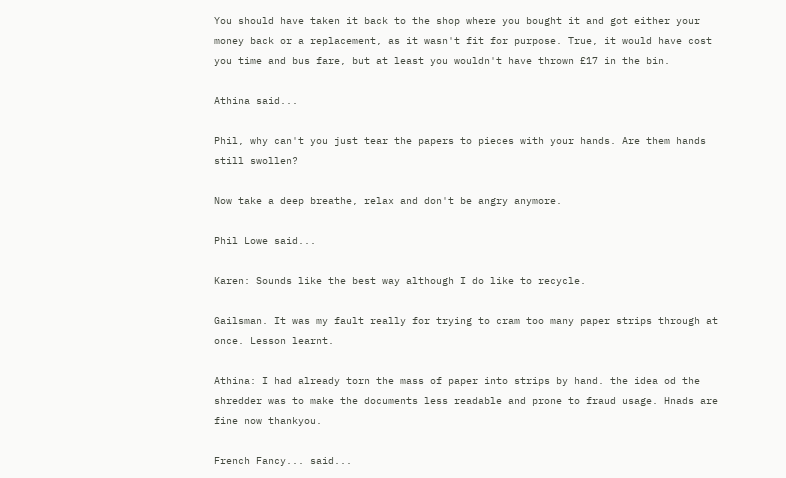You should have taken it back to the shop where you bought it and got either your money back or a replacement, as it wasn't fit for purpose. True, it would have cost you time and bus fare, but at least you wouldn't have thrown £17 in the bin.

Athina said...

Phil, why can't you just tear the papers to pieces with your hands. Are them hands still swollen?

Now take a deep breathe, relax and don't be angry anymore.

Phil Lowe said...

Karen: Sounds like the best way although I do like to recycle.

Gailsman. It was my fault really for trying to cram too many paper strips through at once. Lesson learnt.

Athina: I had already torn the mass of paper into strips by hand. the idea od the shredder was to make the documents less readable and prone to fraud usage. Hnads are fine now thankyou.

French Fancy... said...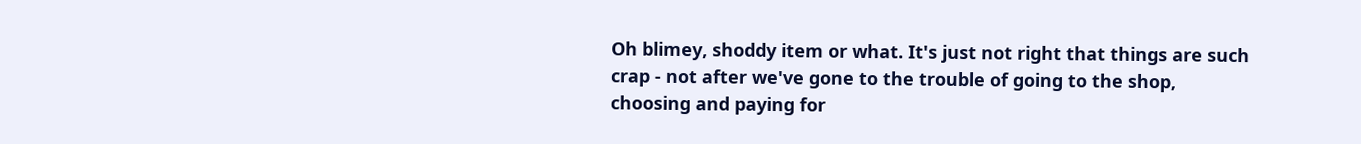Oh blimey, shoddy item or what. It's just not right that things are such crap - not after we've gone to the trouble of going to the shop, choosing and paying for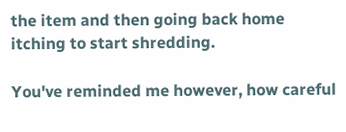the item and then going back home itching to start shredding.

You've reminded me however, how careful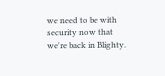we need to be with security now that we're back in Blighty.